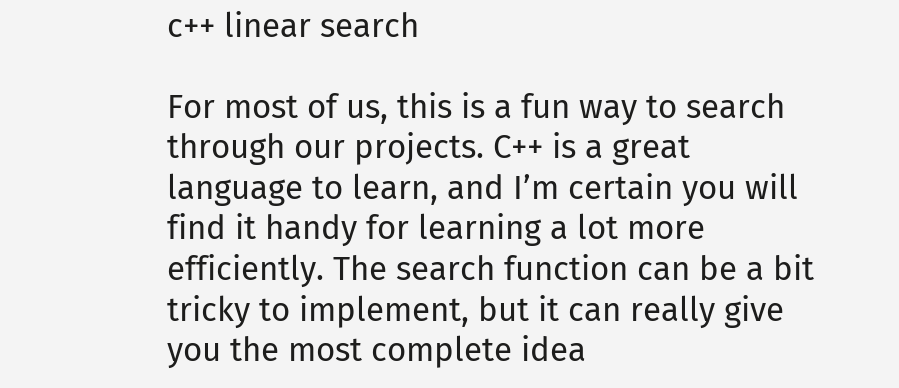c++ linear search

For most of us, this is a fun way to search through our projects. C++ is a great language to learn, and I’m certain you will find it handy for learning a lot more efficiently. The search function can be a bit tricky to implement, but it can really give you the most complete idea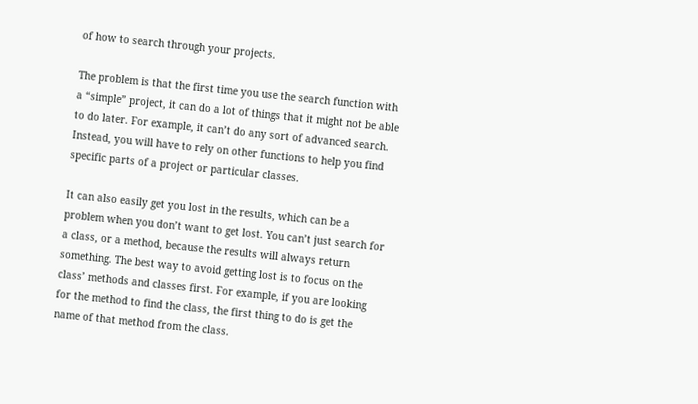of how to search through your projects.

The problem is that the first time you use the search function with a “simple” project, it can do a lot of things that it might not be able to do later. For example, it can’t do any sort of advanced search. Instead, you will have to rely on other functions to help you find specific parts of a project or particular classes.

It can also easily get you lost in the results, which can be a problem when you don’t want to get lost. You can’t just search for a class, or a method, because the results will always return something. The best way to avoid getting lost is to focus on the class’ methods and classes first. For example, if you are looking for the method to find the class, the first thing to do is get the name of that method from the class.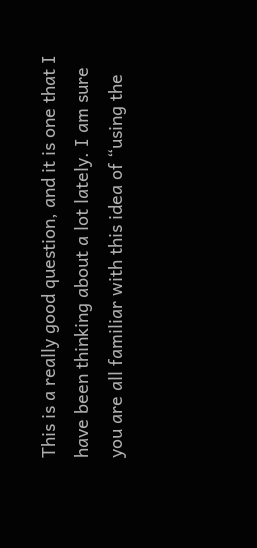This is a really good question, and it is one that I have been thinking about a lot lately. I am sure you are all familiar with this idea of “using the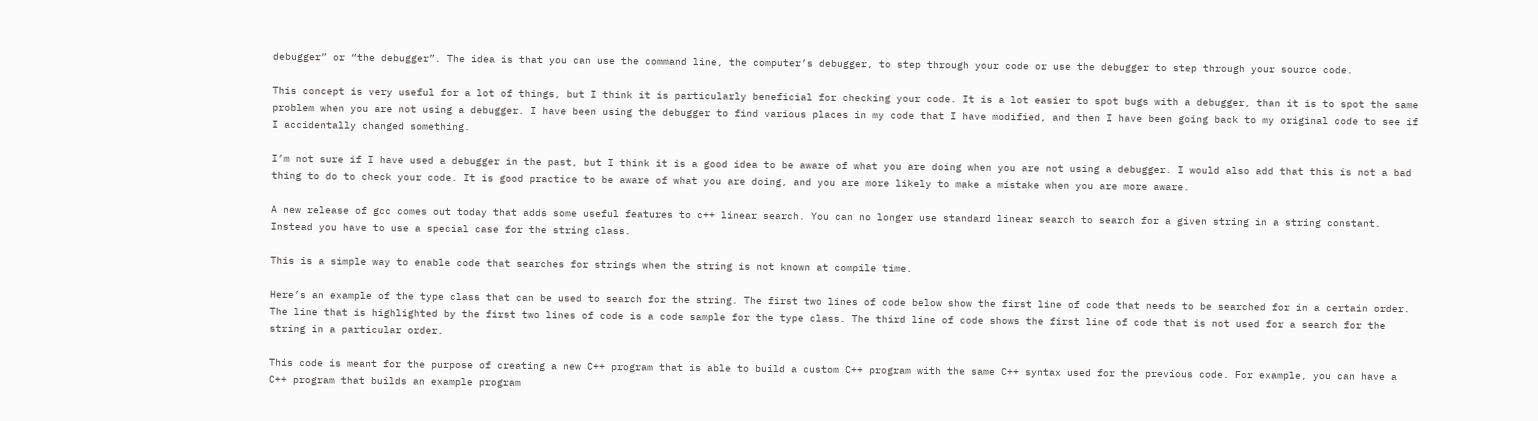debugger” or “the debugger”. The idea is that you can use the command line, the computer’s debugger, to step through your code or use the debugger to step through your source code.

This concept is very useful for a lot of things, but I think it is particularly beneficial for checking your code. It is a lot easier to spot bugs with a debugger, than it is to spot the same problem when you are not using a debugger. I have been using the debugger to find various places in my code that I have modified, and then I have been going back to my original code to see if I accidentally changed something.

I’m not sure if I have used a debugger in the past, but I think it is a good idea to be aware of what you are doing when you are not using a debugger. I would also add that this is not a bad thing to do to check your code. It is good practice to be aware of what you are doing, and you are more likely to make a mistake when you are more aware.

A new release of gcc comes out today that adds some useful features to c++ linear search. You can no longer use standard linear search to search for a given string in a string constant. Instead you have to use a special case for the string class.

This is a simple way to enable code that searches for strings when the string is not known at compile time.

Here’s an example of the type class that can be used to search for the string. The first two lines of code below show the first line of code that needs to be searched for in a certain order. The line that is highlighted by the first two lines of code is a code sample for the type class. The third line of code shows the first line of code that is not used for a search for the string in a particular order.

This code is meant for the purpose of creating a new C++ program that is able to build a custom C++ program with the same C++ syntax used for the previous code. For example, you can have a C++ program that builds an example program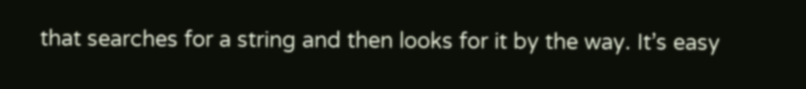that searches for a string and then looks for it by the way. It’s easy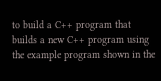to build a C++ program that builds a new C++ program using the example program shown in the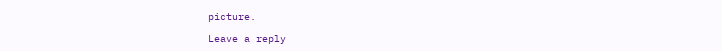picture.

Leave a reply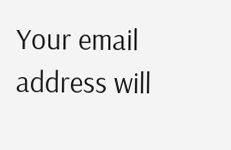Your email address will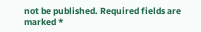not be published. Required fields are marked *